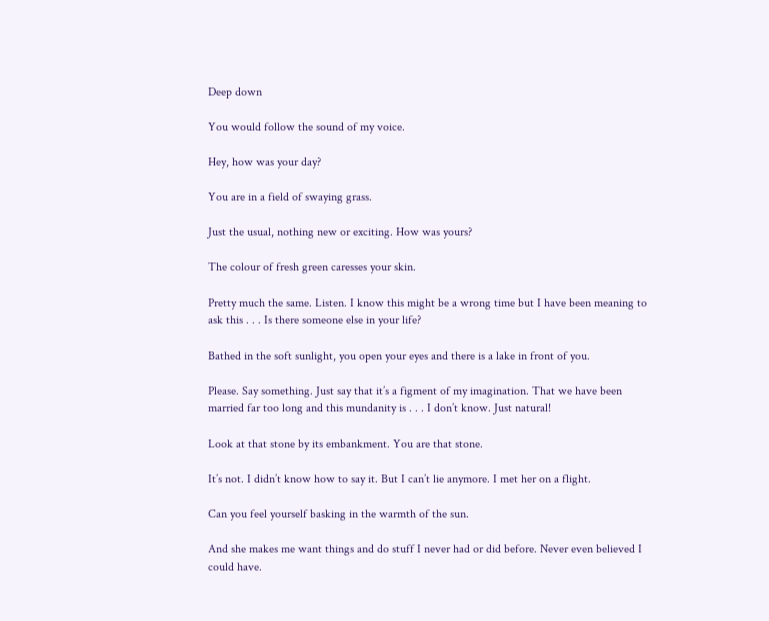Deep down

You would follow the sound of my voice.

Hey, how was your day?

You are in a field of swaying grass.

Just the usual, nothing new or exciting. How was yours?

The colour of fresh green caresses your skin.

Pretty much the same. Listen. I know this might be a wrong time but I have been meaning to ask this . . . Is there someone else in your life?

Bathed in the soft sunlight, you open your eyes and there is a lake in front of you.

Please. Say something. Just say that it’s a figment of my imagination. That we have been married far too long and this mundanity is . . . I don’t know. Just natural!

Look at that stone by its embankment. You are that stone.

It’s not. I didn’t know how to say it. But I can’t lie anymore. I met her on a flight.

Can you feel yourself basking in the warmth of the sun.

And she makes me want things and do stuff I never had or did before. Never even believed I could have.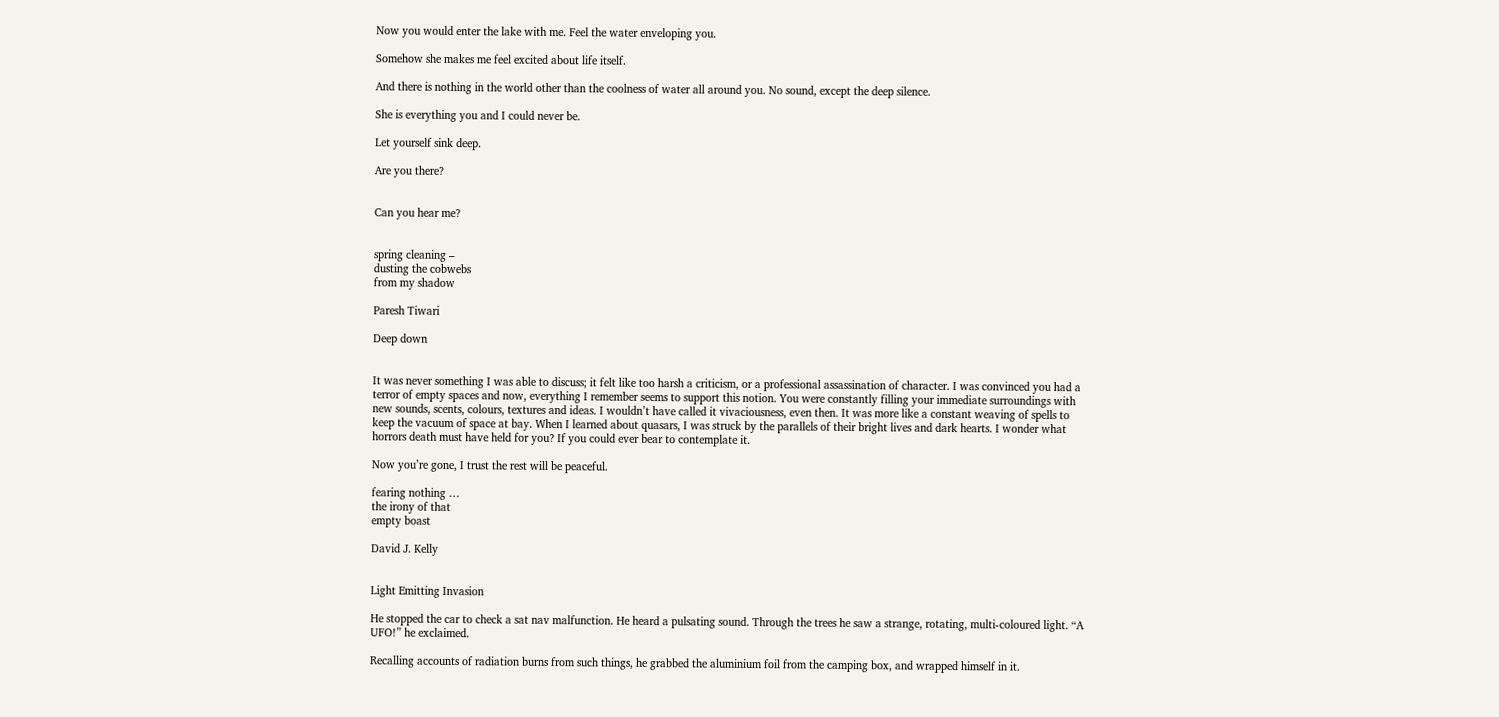Now you would enter the lake with me. Feel the water enveloping you.

Somehow she makes me feel excited about life itself.

And there is nothing in the world other than the coolness of water all around you. No sound, except the deep silence.

She is everything you and I could never be.

Let yourself sink deep.

Are you there?


Can you hear me?


spring cleaning –
dusting the cobwebs
from my shadow

Paresh Tiwari

Deep down


It was never something I was able to discuss; it felt like too harsh a criticism, or a professional assassination of character. I was convinced you had a terror of empty spaces and now, everything I remember seems to support this notion. You were constantly filling your immediate surroundings with new sounds, scents, colours, textures and ideas. I wouldn’t have called it vivaciousness, even then. It was more like a constant weaving of spells to keep the vacuum of space at bay. When I learned about quasars, I was struck by the parallels of their bright lives and dark hearts. I wonder what horrors death must have held for you? If you could ever bear to contemplate it.

Now you’re gone, I trust the rest will be peaceful.

fearing nothing …
the irony of that
empty boast

David J. Kelly


Light Emitting Invasion

He stopped the car to check a sat nav malfunction. He heard a pulsating sound. Through the trees he saw a strange, rotating, multi-coloured light. “A UFO!” he exclaimed.

Recalling accounts of radiation burns from such things, he grabbed the aluminium foil from the camping box, and wrapped himself in it.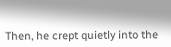Then, he crept quietly into the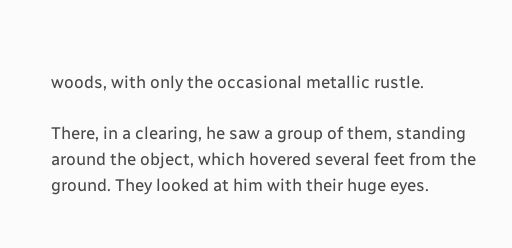woods, with only the occasional metallic rustle.

There, in a clearing, he saw a group of them, standing around the object, which hovered several feet from the ground. They looked at him with their huge eyes.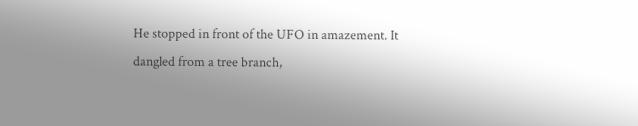He stopped in front of the UFO in amazement. It dangled from a tree branch,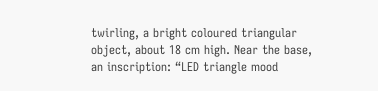twirling, a bright coloured triangular object, about 18 cm high. Near the base, an inscription: “LED triangle mood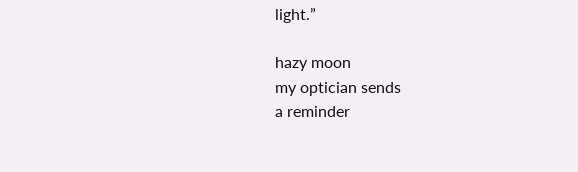light.”

hazy moon
my optician sends
a reminder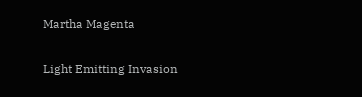Martha Magenta

Light Emitting Invasion